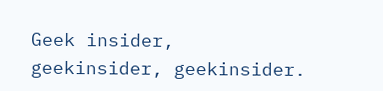Geek insider, geekinsider, geekinsider.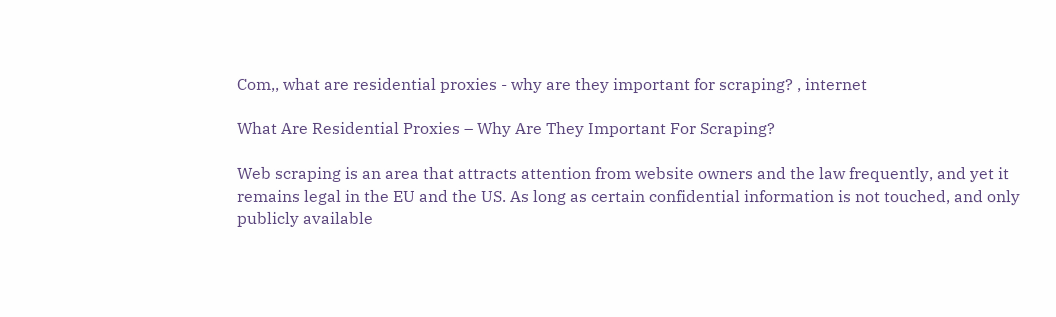Com,, what are residential proxies - why are they important for scraping? , internet

What Are Residential Proxies – Why Are They Important For Scraping?

Web scraping is an area that attracts attention from website owners and the law frequently, and yet it remains legal in the EU and the US. As long as certain confidential information is not touched, and only publicly available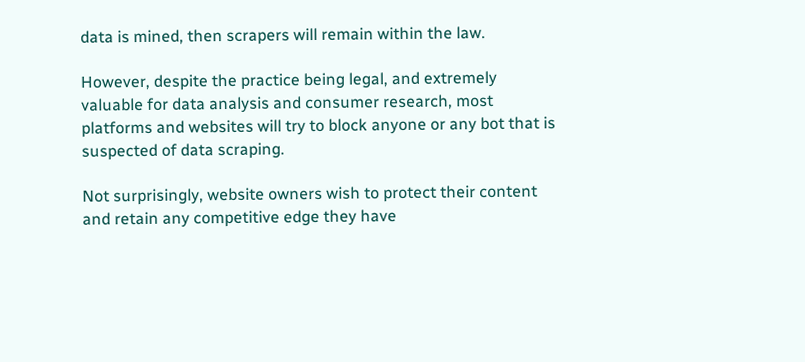data is mined, then scrapers will remain within the law.

However, despite the practice being legal, and extremely valuable for data analysis and consumer research, most platforms and websites will try to block anyone or any bot that is suspected of data scraping.

Not surprisingly, website owners wish to protect their content and retain any competitive edge they have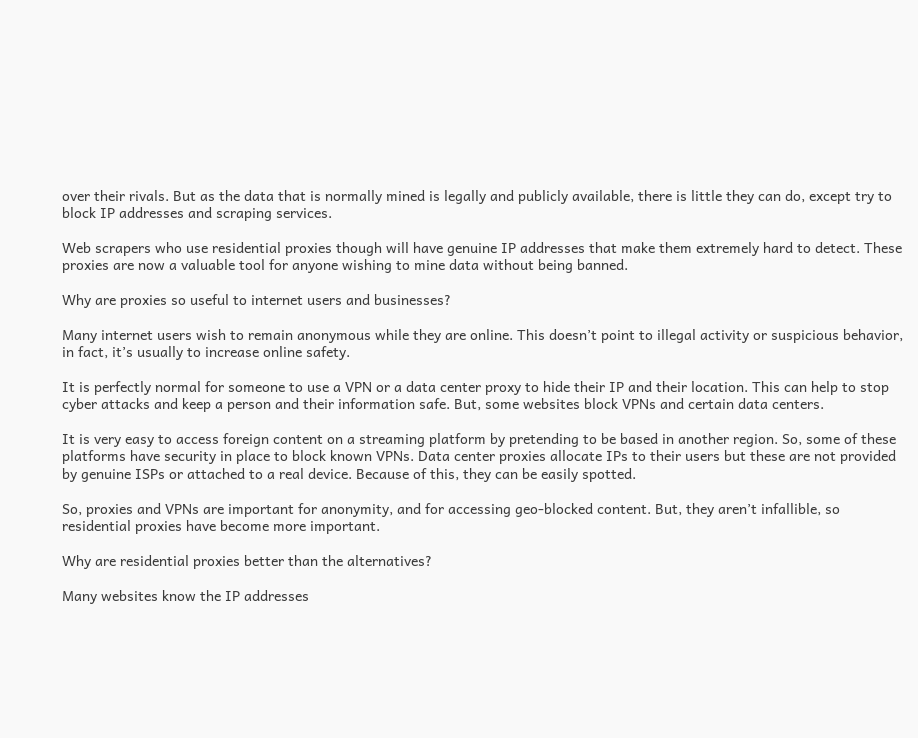over their rivals. But as the data that is normally mined is legally and publicly available, there is little they can do, except try to block IP addresses and scraping services.

Web scrapers who use residential proxies though will have genuine IP addresses that make them extremely hard to detect. These proxies are now a valuable tool for anyone wishing to mine data without being banned.

Why are proxies so useful to internet users and businesses?

Many internet users wish to remain anonymous while they are online. This doesn’t point to illegal activity or suspicious behavior, in fact, it’s usually to increase online safety.

It is perfectly normal for someone to use a VPN or a data center proxy to hide their IP and their location. This can help to stop cyber attacks and keep a person and their information safe. But, some websites block VPNs and certain data centers.

It is very easy to access foreign content on a streaming platform by pretending to be based in another region. So, some of these platforms have security in place to block known VPNs. Data center proxies allocate IPs to their users but these are not provided by genuine ISPs or attached to a real device. Because of this, they can be easily spotted.

So, proxies and VPNs are important for anonymity, and for accessing geo-blocked content. But, they aren’t infallible, so residential proxies have become more important.

Why are residential proxies better than the alternatives?

Many websites know the IP addresses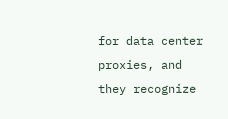for data center proxies, and they recognize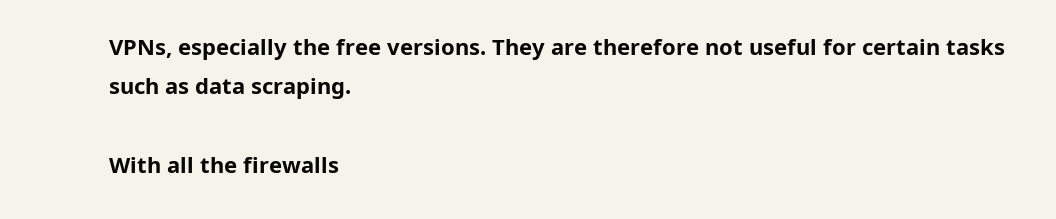VPNs, especially the free versions. They are therefore not useful for certain tasks such as data scraping.

With all the firewalls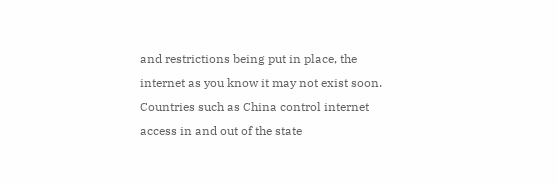and restrictions being put in place, the internet as you know it may not exist soon. Countries such as China control internet access in and out of the state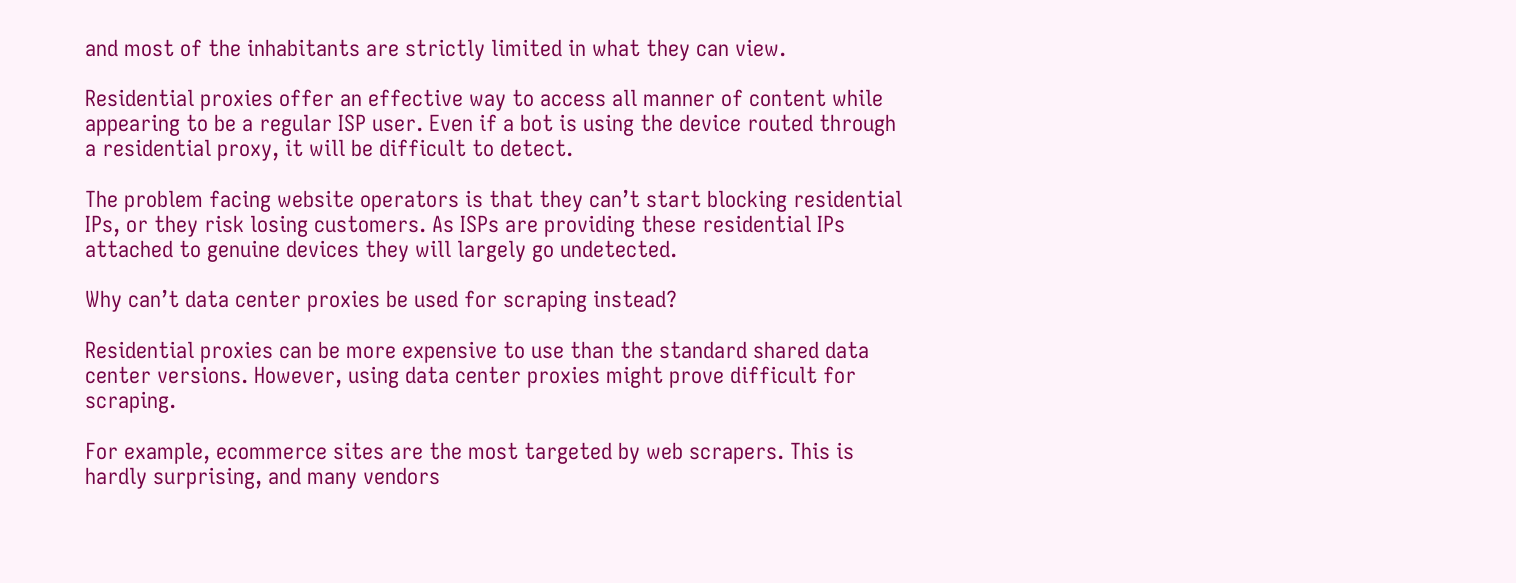and most of the inhabitants are strictly limited in what they can view.

Residential proxies offer an effective way to access all manner of content while appearing to be a regular ISP user. Even if a bot is using the device routed through a residential proxy, it will be difficult to detect.

The problem facing website operators is that they can’t start blocking residential IPs, or they risk losing customers. As ISPs are providing these residential IPs attached to genuine devices they will largely go undetected.

Why can’t data center proxies be used for scraping instead?

Residential proxies can be more expensive to use than the standard shared data center versions. However, using data center proxies might prove difficult for scraping.

For example, ecommerce sites are the most targeted by web scrapers. This is hardly surprising, and many vendors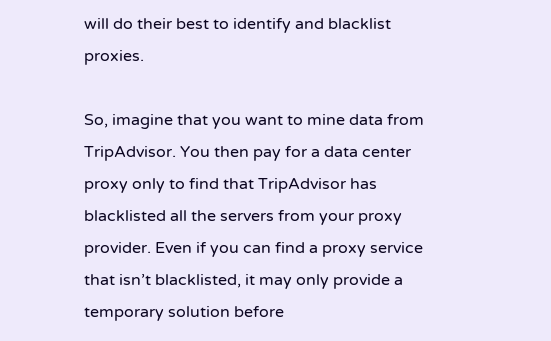will do their best to identify and blacklist proxies.

So, imagine that you want to mine data from TripAdvisor. You then pay for a data center proxy only to find that TripAdvisor has blacklisted all the servers from your proxy provider. Even if you can find a proxy service that isn’t blacklisted, it may only provide a temporary solution before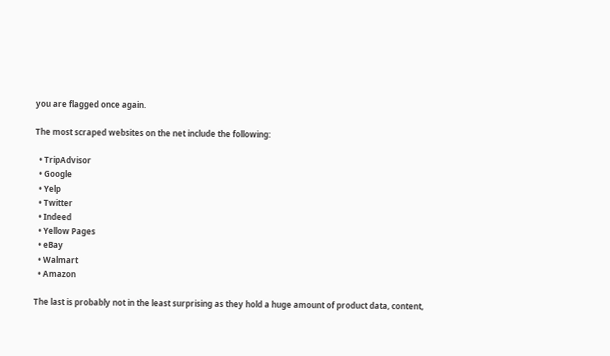you are flagged once again.

The most scraped websites on the net include the following:

  • TripAdvisor
  • Google
  • Yelp
  • Twitter
  • Indeed
  • Yellow Pages
  • eBay
  • Walmart
  • Amazon

The last is probably not in the least surprising as they hold a huge amount of product data, content,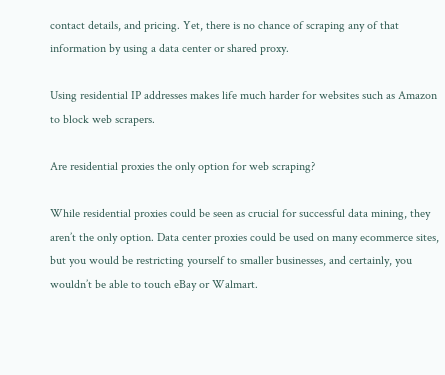contact details, and pricing. Yet, there is no chance of scraping any of that information by using a data center or shared proxy.

Using residential IP addresses makes life much harder for websites such as Amazon to block web scrapers.

Are residential proxies the only option for web scraping?

While residential proxies could be seen as crucial for successful data mining, they aren’t the only option. Data center proxies could be used on many ecommerce sites, but you would be restricting yourself to smaller businesses, and certainly, you wouldn’t be able to touch eBay or Walmart.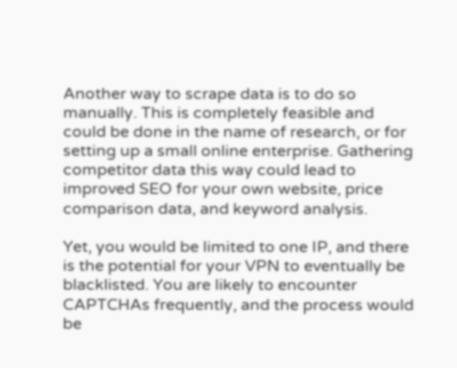Another way to scrape data is to do so manually. This is completely feasible and could be done in the name of research, or for setting up a small online enterprise. Gathering competitor data this way could lead to improved SEO for your own website, price comparison data, and keyword analysis.

Yet, you would be limited to one IP, and there is the potential for your VPN to eventually be blacklisted. You are likely to encounter CAPTCHAs frequently, and the process would be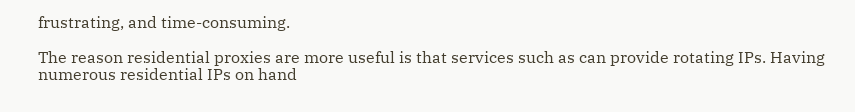frustrating, and time-consuming.

The reason residential proxies are more useful is that services such as can provide rotating IPs. Having numerous residential IPs on hand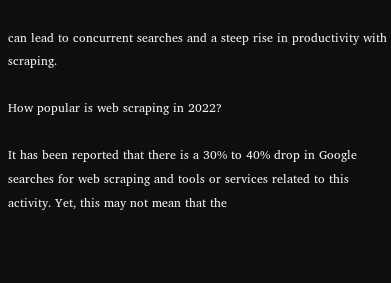can lead to concurrent searches and a steep rise in productivity with scraping.

How popular is web scraping in 2022?

It has been reported that there is a 30% to 40% drop in Google searches for web scraping and tools or services related to this activity. Yet, this may not mean that the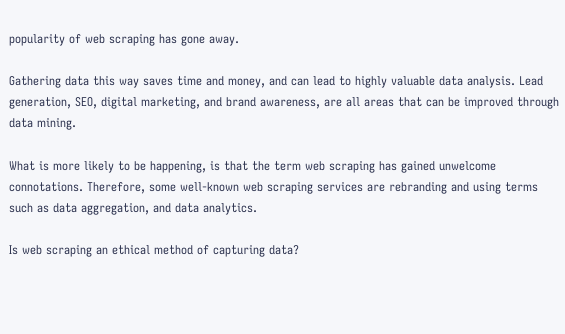popularity of web scraping has gone away.

Gathering data this way saves time and money, and can lead to highly valuable data analysis. Lead generation, SEO, digital marketing, and brand awareness, are all areas that can be improved through data mining.

What is more likely to be happening, is that the term web scraping has gained unwelcome connotations. Therefore, some well-known web scraping services are rebranding and using terms such as data aggregation, and data analytics.

Is web scraping an ethical method of capturing data?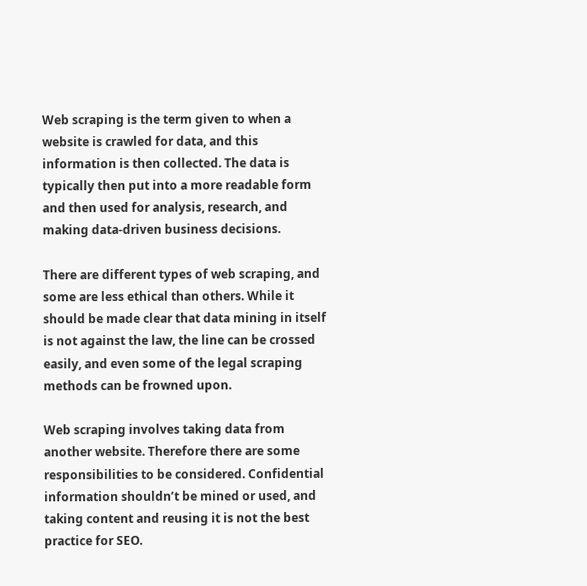Web scraping is the term given to when a website is crawled for data, and this information is then collected. The data is typically then put into a more readable form and then used for analysis, research, and making data-driven business decisions.

There are different types of web scraping, and some are less ethical than others. While it should be made clear that data mining in itself is not against the law, the line can be crossed easily, and even some of the legal scraping methods can be frowned upon.

Web scraping involves taking data from another website. Therefore there are some responsibilities to be considered. Confidential information shouldn’t be mined or used, and taking content and reusing it is not the best practice for SEO.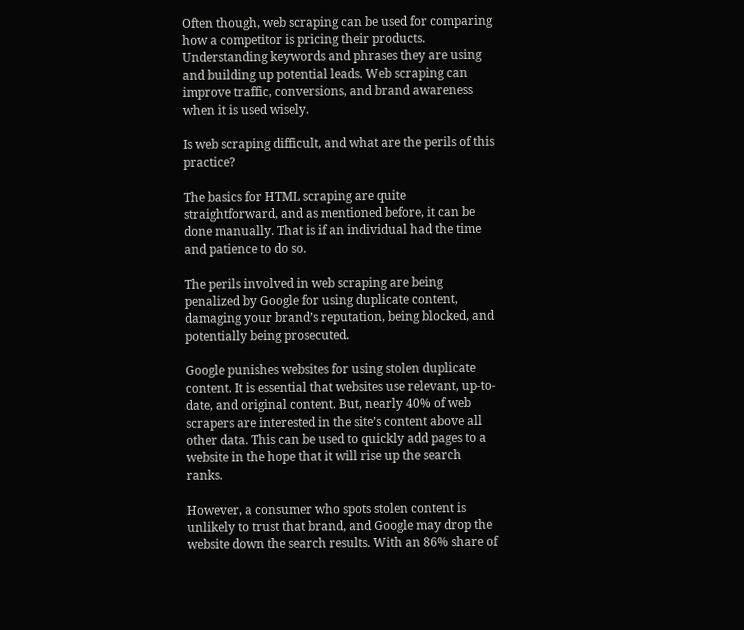Often though, web scraping can be used for comparing how a competitor is pricing their products. Understanding keywords and phrases they are using and building up potential leads. Web scraping can improve traffic, conversions, and brand awareness when it is used wisely.

Is web scraping difficult, and what are the perils of this practice?

The basics for HTML scraping are quite straightforward, and as mentioned before, it can be done manually. That is if an individual had the time and patience to do so.

The perils involved in web scraping are being penalized by Google for using duplicate content, damaging your brand’s reputation, being blocked, and potentially being prosecuted.

Google punishes websites for using stolen duplicate content. It is essential that websites use relevant, up-to-date, and original content. But, nearly 40% of web scrapers are interested in the site’s content above all other data. This can be used to quickly add pages to a website in the hope that it will rise up the search ranks.

However, a consumer who spots stolen content is unlikely to trust that brand, and Google may drop the website down the search results. With an 86% share of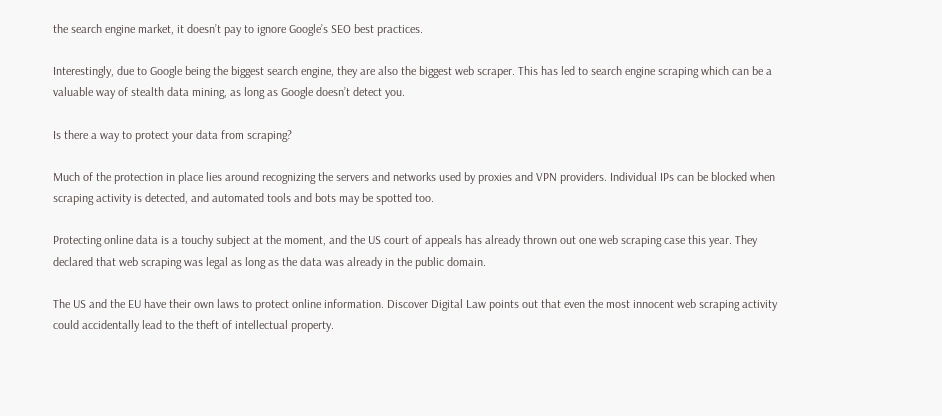the search engine market, it doesn’t pay to ignore Google’s SEO best practices.

Interestingly, due to Google being the biggest search engine, they are also the biggest web scraper. This has led to search engine scraping which can be a valuable way of stealth data mining, as long as Google doesn’t detect you.

Is there a way to protect your data from scraping?

Much of the protection in place lies around recognizing the servers and networks used by proxies and VPN providers. Individual IPs can be blocked when scraping activity is detected, and automated tools and bots may be spotted too.

Protecting online data is a touchy subject at the moment, and the US court of appeals has already thrown out one web scraping case this year. They declared that web scraping was legal as long as the data was already in the public domain.

The US and the EU have their own laws to protect online information. Discover Digital Law points out that even the most innocent web scraping activity could accidentally lead to the theft of intellectual property.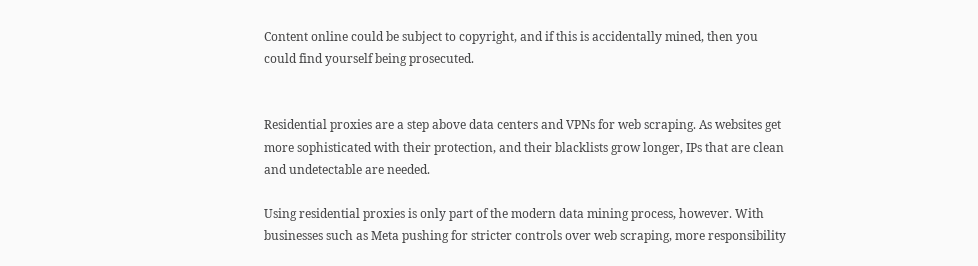Content online could be subject to copyright, and if this is accidentally mined, then you could find yourself being prosecuted.


Residential proxies are a step above data centers and VPNs for web scraping. As websites get more sophisticated with their protection, and their blacklists grow longer, IPs that are clean and undetectable are needed.

Using residential proxies is only part of the modern data mining process, however. With businesses such as Meta pushing for stricter controls over web scraping, more responsibility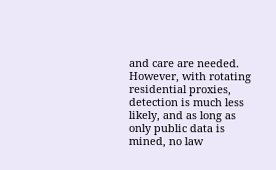and care are needed. However, with rotating residential proxies, detection is much less likely, and as long as only public data is mined, no law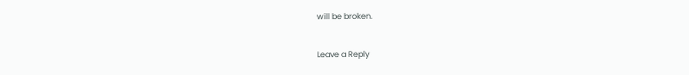will be broken.

Leave a Reply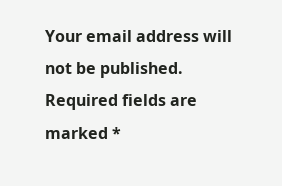Your email address will not be published. Required fields are marked *